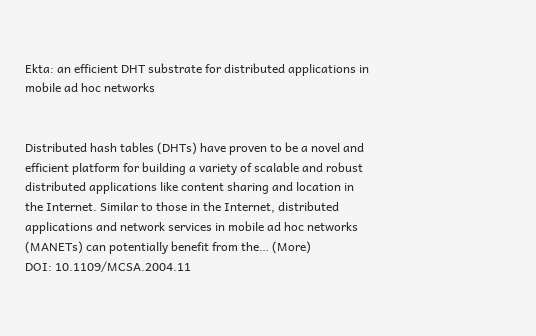Ekta: an efficient DHT substrate for distributed applications in mobile ad hoc networks


Distributed hash tables (DHTs) have proven to be a novel and efficient platform for building a variety of scalable and robust distributed applications like content sharing and location in the Internet. Similar to those in the Internet, distributed applications and network services in mobile ad hoc networks (MANETs) can potentially benefit from the… (More)
DOI: 10.1109/MCSA.2004.11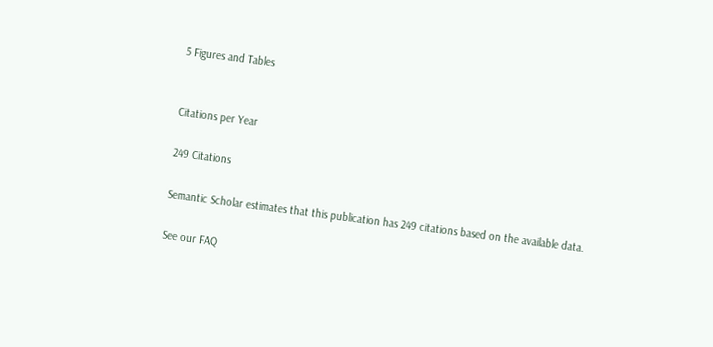5 Figures and Tables


Citations per Year

249 Citations

Semantic Scholar estimates that this publication has 249 citations based on the available data.

See our FAQ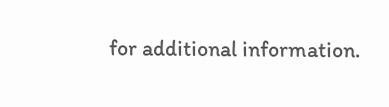for additional information.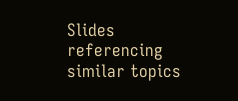Slides referencing similar topics